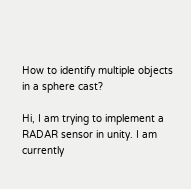How to identify multiple objects in a sphere cast?

Hi, I am trying to implement a RADAR sensor in unity. I am currently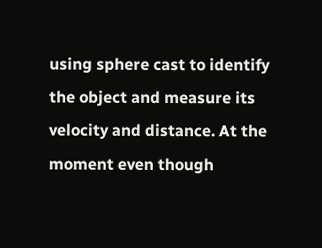using sphere cast to identify the object and measure its velocity and distance. At the moment even though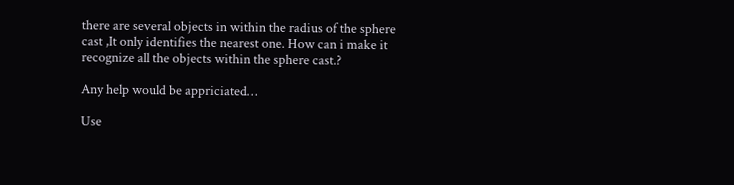there are several objects in within the radius of the sphere cast ,It only identifies the nearest one. How can i make it recognize all the objects within the sphere cast.?

Any help would be appriciated…

Use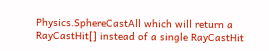Physics.SphereCastAll which will return a RayCastHit[] instead of a single RayCastHit